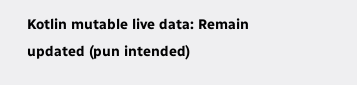Kotlin mutable live data: Remain updated (pun intended)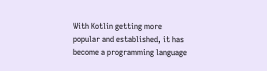With Kotlin getting more popular and established, it has become a programming language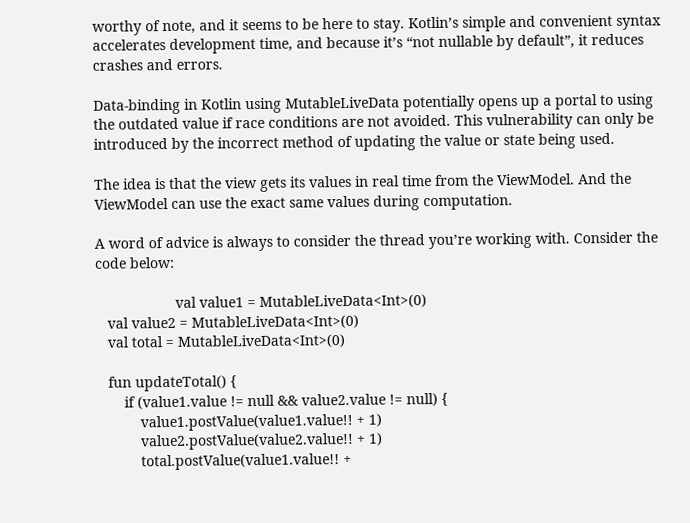worthy of note, and it seems to be here to stay. Kotlin’s simple and convenient syntax accelerates development time, and because it’s “not nullable by default”, it reduces crashes and errors.

Data-binding in Kotlin using MutableLiveData potentially opens up a portal to using the outdated value if race conditions are not avoided. This vulnerability can only be introduced by the incorrect method of updating the value or state being used.

The idea is that the view gets its values in real time from the ViewModel. And the ViewModel can use the exact same values during computation.

A word of advice is always to consider the thread you’re working with. Consider the code below:

                    val value1 = MutableLiveData<Int>(0)
   val value2 = MutableLiveData<Int>(0)
   val total = MutableLiveData<Int>(0)

   fun updateTotal() {
       if (value1.value != null && value2.value != null) {
           value1.postValue(value1.value!! + 1)
           value2.postValue(value2.value!! + 1)
           total.postValue(value1.value!! +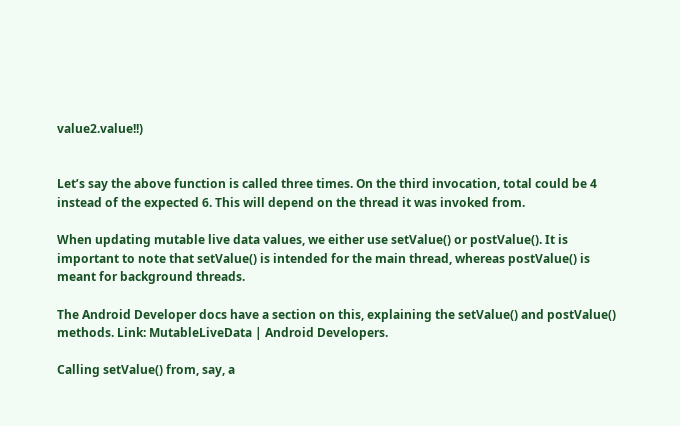value2.value!!)


Let’s say the above function is called three times. On the third invocation, total could be 4 instead of the expected 6. This will depend on the thread it was invoked from.

When updating mutable live data values, we either use setValue() or postValue(). It is important to note that setValue() is intended for the main thread, whereas postValue() is meant for background threads.

The Android Developer docs have a section on this, explaining the setValue() and postValue() methods. Link: MutableLiveData | Android Developers.

Calling setValue() from, say, a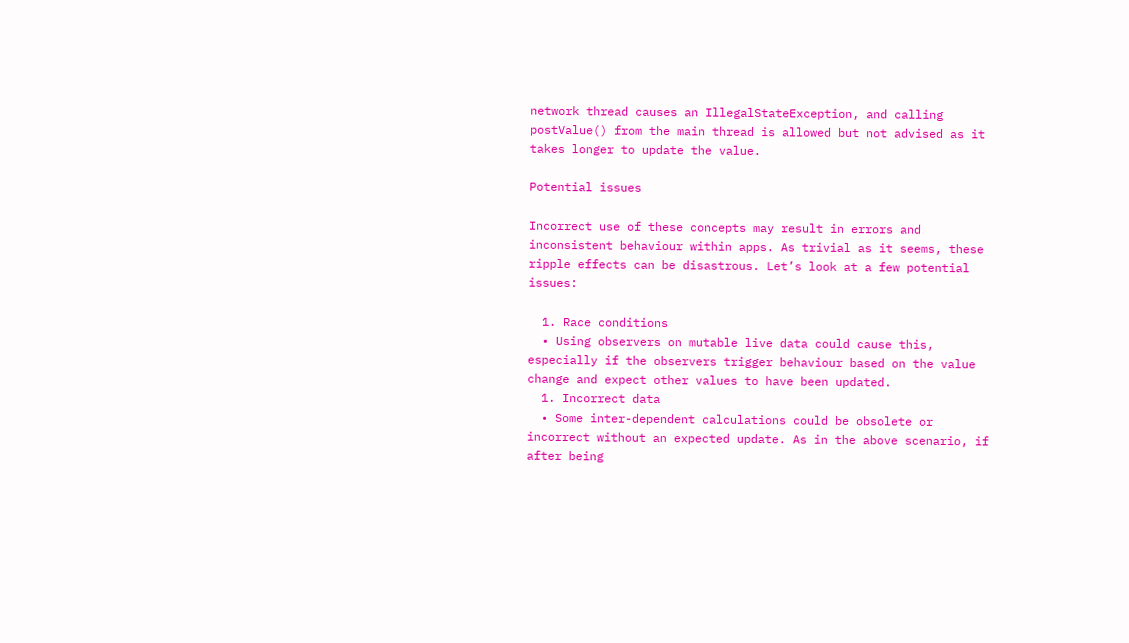network thread causes an IllegalStateException, and calling postValue() from the main thread is allowed but not advised as it takes longer to update the value.

Potential issues

Incorrect use of these concepts may result in errors and inconsistent behaviour within apps. As trivial as it seems, these ripple effects can be disastrous. Let’s look at a few potential issues:

  1. Race conditions
  • Using observers on mutable live data could cause this, especially if the observers trigger behaviour based on the value change and expect other values to have been updated.
  1. Incorrect data
  • Some inter-dependent calculations could be obsolete or incorrect without an expected update. As in the above scenario, if after being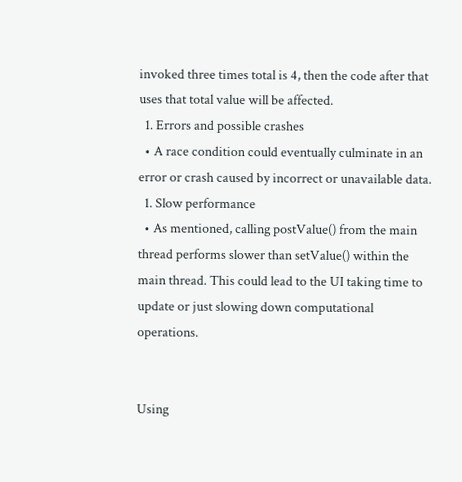invoked three times total is 4, then the code after that uses that total value will be affected.
  1. Errors and possible crashes
  • A race condition could eventually culminate in an error or crash caused by incorrect or unavailable data.
  1. Slow performance
  • As mentioned, calling postValue() from the main thread performs slower than setValue() within the main thread. This could lead to the UI taking time to update or just slowing down computational operations.


Using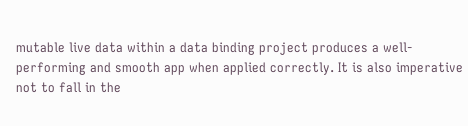mutable live data within a data binding project produces a well-performing and smooth app when applied correctly. It is also imperative not to fall in the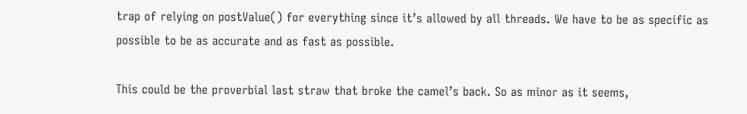trap of relying on postValue() for everything since it’s allowed by all threads. We have to be as specific as possible to be as accurate and as fast as possible.

This could be the proverbial last straw that broke the camel’s back. So as minor as it seems,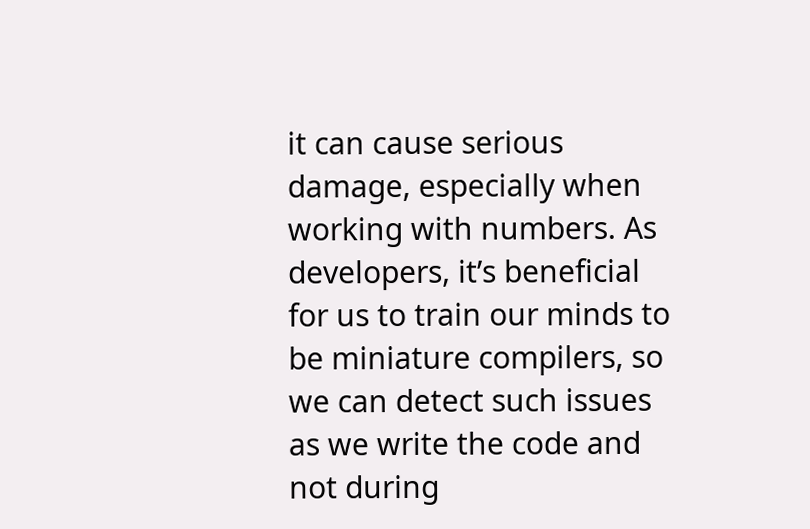it can cause serious damage, especially when working with numbers. As developers, it’s beneficial for us to train our minds to be miniature compilers, so we can detect such issues as we write the code and not during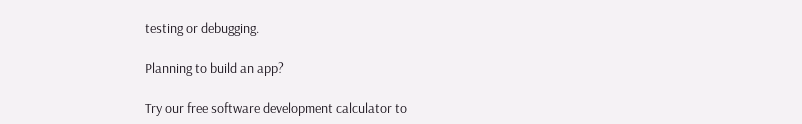testing or debugging.

Planning to build an app?

Try our free software development calculator to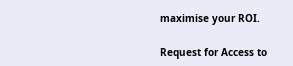maximise your ROI.

Request for Access to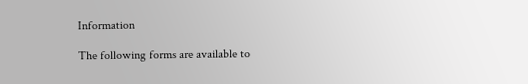Information

The following forms are available to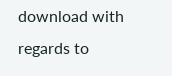download with regards to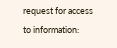request for access to information: